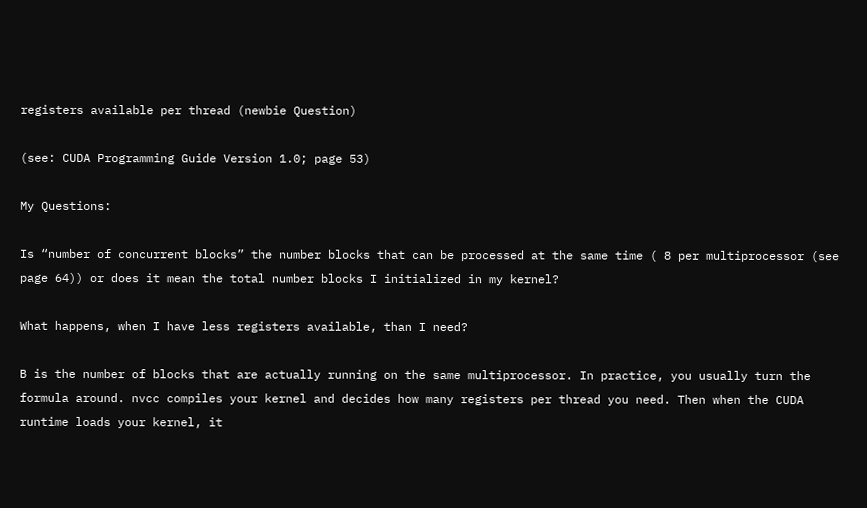registers available per thread (newbie Question)

(see: CUDA Programming Guide Version 1.0; page 53)

My Questions:

Is “number of concurrent blocks” the number blocks that can be processed at the same time ( 8 per multiprocessor (see page 64)) or does it mean the total number blocks I initialized in my kernel?

What happens, when I have less registers available, than I need?

B is the number of blocks that are actually running on the same multiprocessor. In practice, you usually turn the formula around. nvcc compiles your kernel and decides how many registers per thread you need. Then when the CUDA runtime loads your kernel, it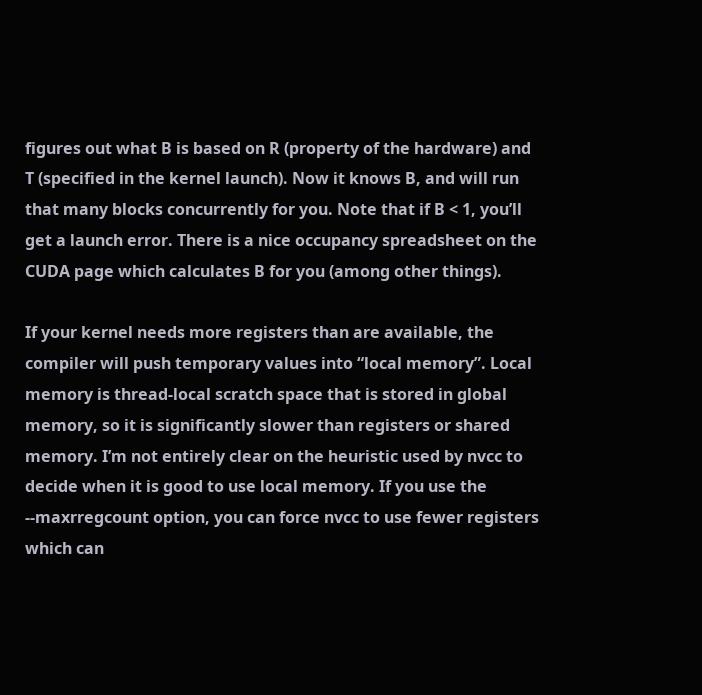figures out what B is based on R (property of the hardware) and T (specified in the kernel launch). Now it knows B, and will run that many blocks concurrently for you. Note that if B < 1, you’ll get a launch error. There is a nice occupancy spreadsheet on the CUDA page which calculates B for you (among other things).

If your kernel needs more registers than are available, the compiler will push temporary values into “local memory”. Local memory is thread-local scratch space that is stored in global memory, so it is significantly slower than registers or shared memory. I’m not entirely clear on the heuristic used by nvcc to decide when it is good to use local memory. If you use the --maxrregcount option, you can force nvcc to use fewer registers which can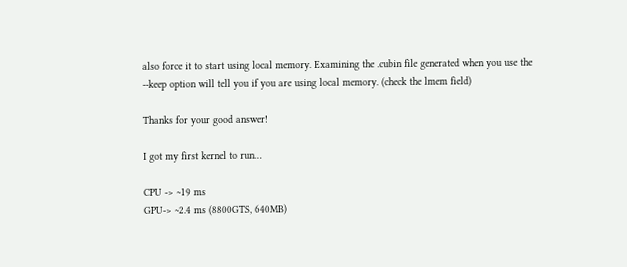also force it to start using local memory. Examining the .cubin file generated when you use the --keep option will tell you if you are using local memory. (check the lmem field)

Thanks for your good answer!

I got my first kernel to run…

CPU -> ~19 ms
GPU-> ~2.4 ms (8800GTS, 640MB)